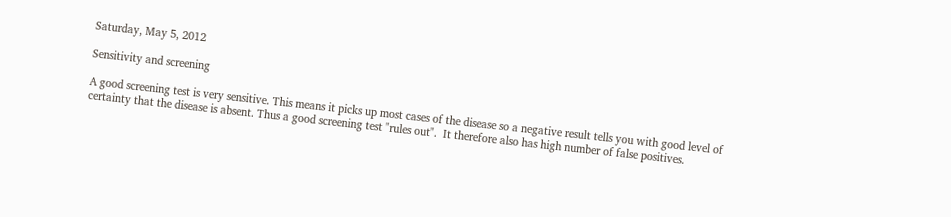Saturday, May 5, 2012

Sensitivity and screening

A good screening test is very sensitive. This means it picks up most cases of the disease so a negative result tells you with good level of certainty that the disease is absent. Thus a good screening test "rules out".  It therefore also has high number of false positives.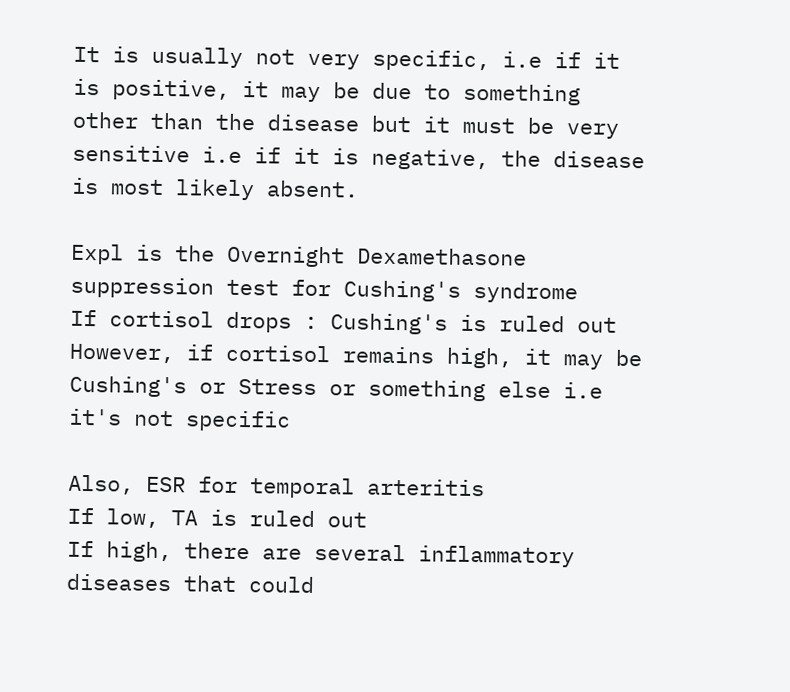It is usually not very specific, i.e if it is positive, it may be due to something other than the disease but it must be very sensitive i.e if it is negative, the disease is most likely absent.

Expl is the Overnight Dexamethasone suppression test for Cushing's syndrome
If cortisol drops : Cushing's is ruled out
However, if cortisol remains high, it may be Cushing's or Stress or something else i.e it's not specific

Also, ESR for temporal arteritis
If low, TA is ruled out
If high, there are several inflammatory diseases that could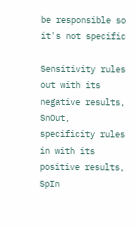be responsible so it's not specific

Sensitivity rules out with its negative results, SnOut, specificity rules in with its positive results, SpIn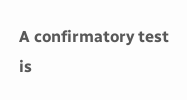A confirmatory test is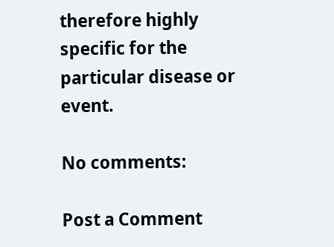therefore highly specific for the particular disease or event.

No comments:

Post a Comment